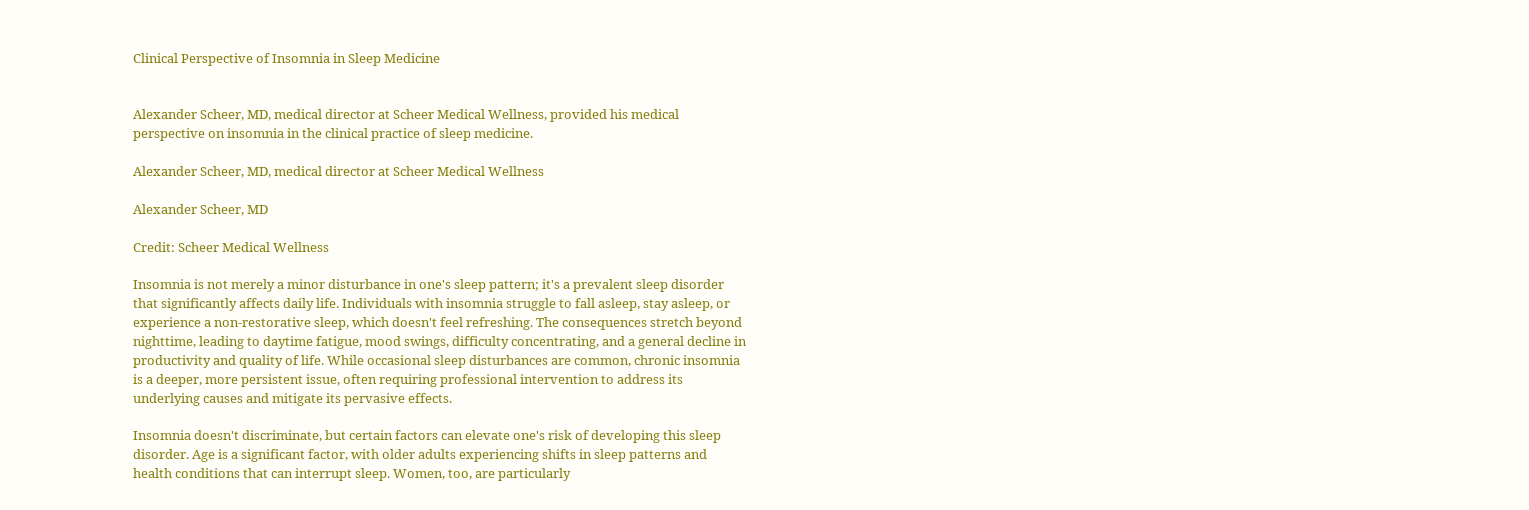Clinical Perspective of Insomnia in Sleep Medicine


Alexander Scheer, MD, medical director at Scheer Medical Wellness, provided his medical perspective on insomnia in the clinical practice of sleep medicine.

Alexander Scheer, MD, medical director at Scheer Medical Wellness

Alexander Scheer, MD

Credit: Scheer Medical Wellness

Insomnia is not merely a minor disturbance in one's sleep pattern; it's a prevalent sleep disorder that significantly affects daily life. Individuals with insomnia struggle to fall asleep, stay asleep, or experience a non-restorative sleep, which doesn't feel refreshing. The consequences stretch beyond nighttime, leading to daytime fatigue, mood swings, difficulty concentrating, and a general decline in productivity and quality of life. While occasional sleep disturbances are common, chronic insomnia is a deeper, more persistent issue, often requiring professional intervention to address its underlying causes and mitigate its pervasive effects.

Insomnia doesn't discriminate, but certain factors can elevate one's risk of developing this sleep disorder. Age is a significant factor, with older adults experiencing shifts in sleep patterns and health conditions that can interrupt sleep. Women, too, are particularly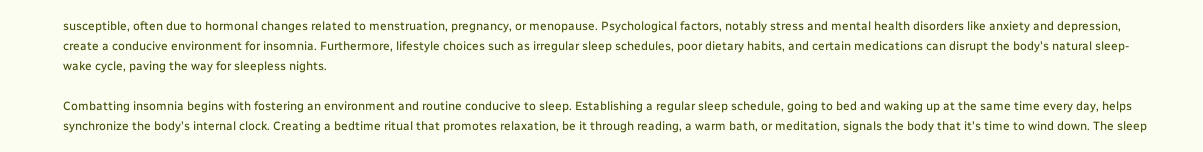susceptible, often due to hormonal changes related to menstruation, pregnancy, or menopause. Psychological factors, notably stress and mental health disorders like anxiety and depression, create a conducive environment for insomnia. Furthermore, lifestyle choices such as irregular sleep schedules, poor dietary habits, and certain medications can disrupt the body's natural sleep-wake cycle, paving the way for sleepless nights.

Combatting insomnia begins with fostering an environment and routine conducive to sleep. Establishing a regular sleep schedule, going to bed and waking up at the same time every day, helps synchronize the body's internal clock. Creating a bedtime ritual that promotes relaxation, be it through reading, a warm bath, or meditation, signals the body that it's time to wind down. The sleep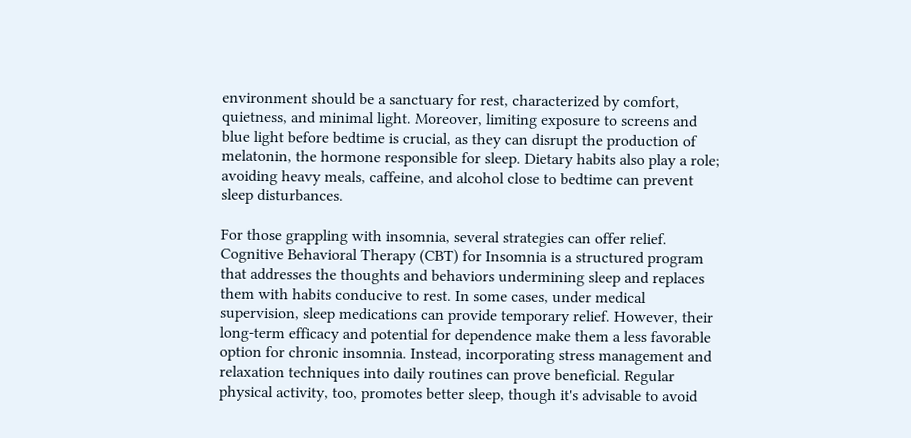environment should be a sanctuary for rest, characterized by comfort, quietness, and minimal light. Moreover, limiting exposure to screens and blue light before bedtime is crucial, as they can disrupt the production of melatonin, the hormone responsible for sleep. Dietary habits also play a role; avoiding heavy meals, caffeine, and alcohol close to bedtime can prevent sleep disturbances.

For those grappling with insomnia, several strategies can offer relief. Cognitive Behavioral Therapy (CBT) for Insomnia is a structured program that addresses the thoughts and behaviors undermining sleep and replaces them with habits conducive to rest. In some cases, under medical supervision, sleep medications can provide temporary relief. However, their long-term efficacy and potential for dependence make them a less favorable option for chronic insomnia. Instead, incorporating stress management and relaxation techniques into daily routines can prove beneficial. Regular physical activity, too, promotes better sleep, though it's advisable to avoid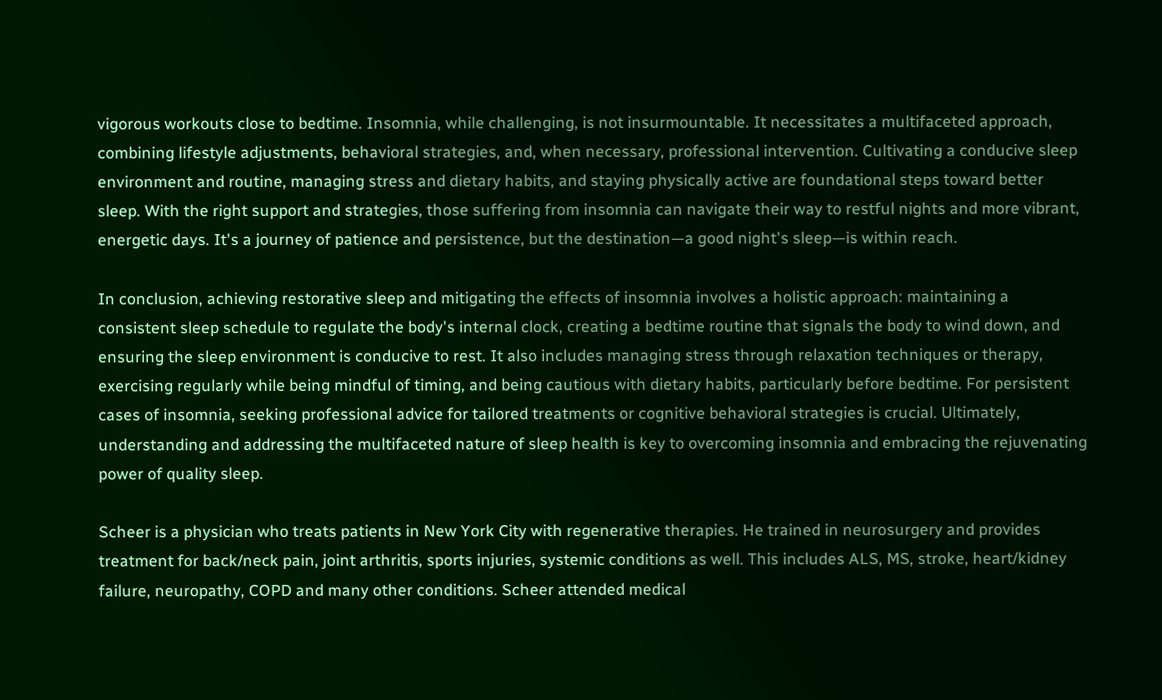vigorous workouts close to bedtime. Insomnia, while challenging, is not insurmountable. It necessitates a multifaceted approach, combining lifestyle adjustments, behavioral strategies, and, when necessary, professional intervention. Cultivating a conducive sleep environment and routine, managing stress and dietary habits, and staying physically active are foundational steps toward better sleep. With the right support and strategies, those suffering from insomnia can navigate their way to restful nights and more vibrant, energetic days. It's a journey of patience and persistence, but the destination—a good night's sleep—is within reach.

In conclusion, achieving restorative sleep and mitigating the effects of insomnia involves a holistic approach: maintaining a consistent sleep schedule to regulate the body's internal clock, creating a bedtime routine that signals the body to wind down, and ensuring the sleep environment is conducive to rest. It also includes managing stress through relaxation techniques or therapy, exercising regularly while being mindful of timing, and being cautious with dietary habits, particularly before bedtime. For persistent cases of insomnia, seeking professional advice for tailored treatments or cognitive behavioral strategies is crucial. Ultimately, understanding and addressing the multifaceted nature of sleep health is key to overcoming insomnia and embracing the rejuvenating power of quality sleep.

Scheer is a physician who treats patients in New York City with regenerative therapies. He trained in neurosurgery and provides treatment for back/neck pain, joint arthritis, sports injuries, systemic conditions as well. This includes ALS, MS, stroke, heart/kidney failure, neuropathy, COPD and many other conditions. Scheer attended medical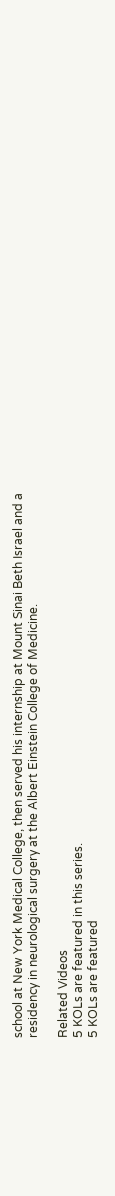school at New York Medical College, then served his internship at Mount Sinai Beth Israel and a residency in neurological surgery at the Albert Einstein College of Medicine.

Related Videos
5 KOLs are featured in this series.
5 KOLs are featured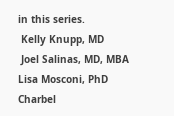in this series.
 Kelly Knupp, MD
 Joel Salinas, MD, MBA
Lisa Mosconi, PhD
Charbel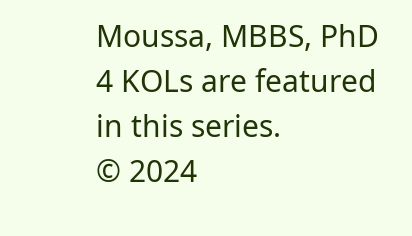Moussa, MBBS, PhD
4 KOLs are featured in this series.
© 2024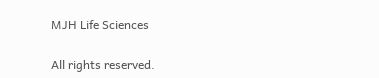MJH Life Sciences

All rights reserved.